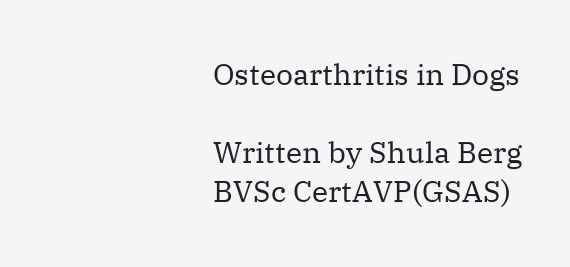Osteoarthritis in Dogs

Written by Shula Berg BVSc CertAVP(GSAS)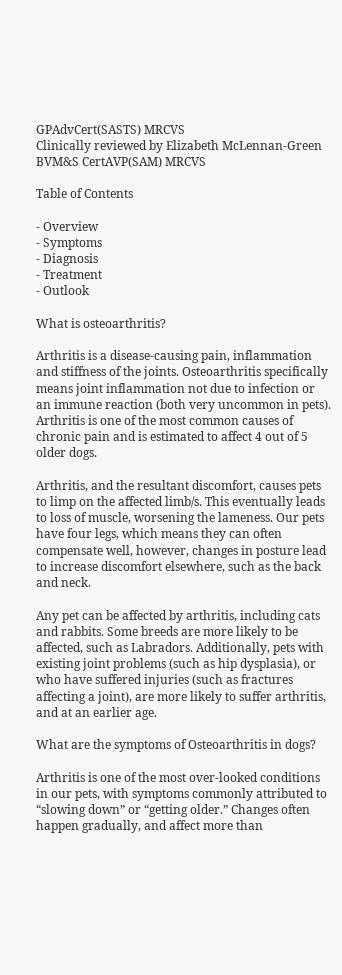GPAdvCert(SASTS) MRCVS
Clinically reviewed by Elizabeth McLennan-Green BVM&S CertAVP(SAM) MRCVS

Table of Contents

- Overview
- Symptoms
- Diagnosis
- Treatment
- Outlook

What is osteoarthritis?

Arthritis is a disease-causing pain, inflammation and stiffness of the joints. Osteoarthritis specifically means joint inflammation not due to infection or an immune reaction (both very uncommon in pets). Arthritis is one of the most common causes of chronic pain and is estimated to affect 4 out of 5 older dogs.

Arthritis, and the resultant discomfort, causes pets to limp on the affected limb/s. This eventually leads to loss of muscle, worsening the lameness. Our pets have four legs, which means they can often compensate well, however, changes in posture lead to increase discomfort elsewhere, such as the back and neck.

Any pet can be affected by arthritis, including cats and rabbits. Some breeds are more likely to be affected, such as Labradors. Additionally, pets with existing joint problems (such as hip dysplasia), or who have suffered injuries (such as fractures affecting a joint), are more likely to suffer arthritis, and at an earlier age.

What are the symptoms of Osteoarthritis in dogs?

Arthritis is one of the most over-looked conditions in our pets, with symptoms commonly attributed to “slowing down” or “getting older.” Changes often happen gradually, and affect more than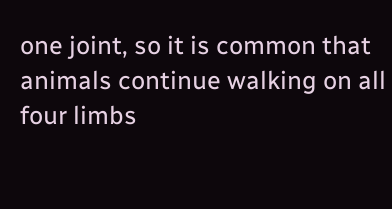one joint, so it is common that animals continue walking on all four limbs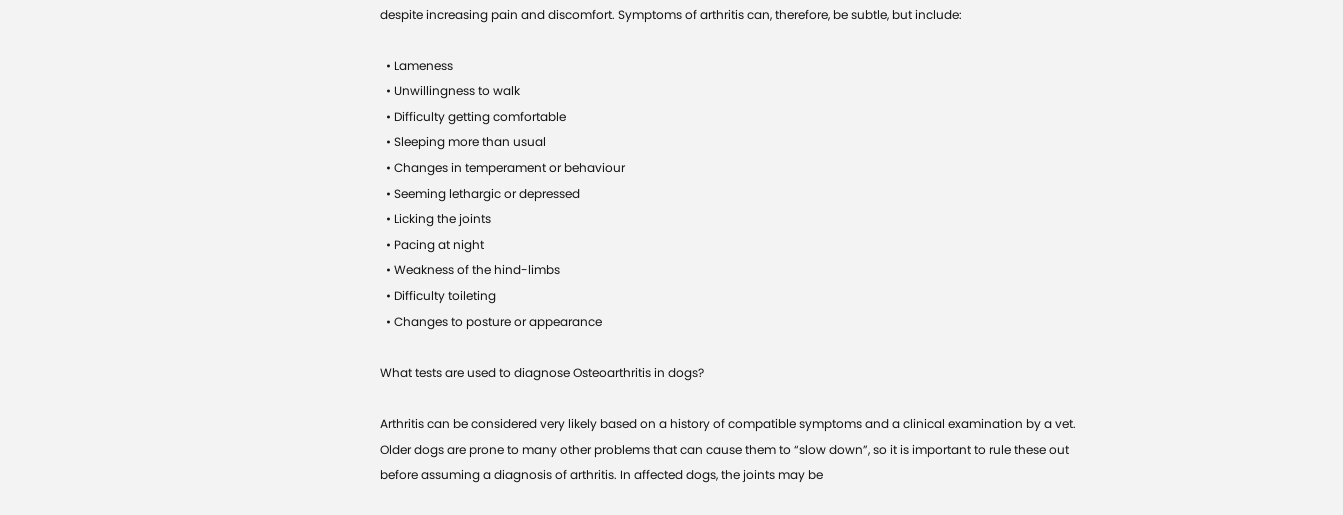despite increasing pain and discomfort. Symptoms of arthritis can, therefore, be subtle, but include:

  • Lameness
  • Unwillingness to walk
  • Difficulty getting comfortable
  • Sleeping more than usual
  • Changes in temperament or behaviour
  • Seeming lethargic or depressed
  • Licking the joints
  • Pacing at night
  • Weakness of the hind-limbs
  • Difficulty toileting
  • Changes to posture or appearance

What tests are used to diagnose Osteoarthritis in dogs?

Arthritis can be considered very likely based on a history of compatible symptoms and a clinical examination by a vet. Older dogs are prone to many other problems that can cause them to “slow down”, so it is important to rule these out before assuming a diagnosis of arthritis. In affected dogs, the joints may be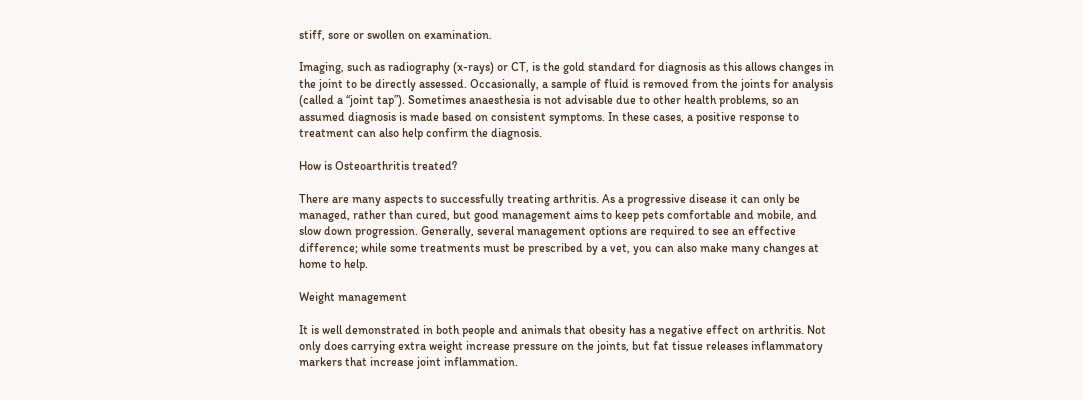stiff, sore or swollen on examination.

Imaging, such as radiography (x-rays) or CT, is the gold standard for diagnosis as this allows changes in the joint to be directly assessed. Occasionally, a sample of fluid is removed from the joints for analysis (called a “joint tap”). Sometimes anaesthesia is not advisable due to other health problems, so an assumed diagnosis is made based on consistent symptoms. In these cases, a positive response to treatment can also help confirm the diagnosis.

How is Osteoarthritis treated?

There are many aspects to successfully treating arthritis. As a progressive disease it can only be managed, rather than cured, but good management aims to keep pets comfortable and mobile, and slow down progression. Generally, several management options are required to see an effective difference; while some treatments must be prescribed by a vet, you can also make many changes at home to help.

Weight management

It is well demonstrated in both people and animals that obesity has a negative effect on arthritis. Not only does carrying extra weight increase pressure on the joints, but fat tissue releases inflammatory markers that increase joint inflammation.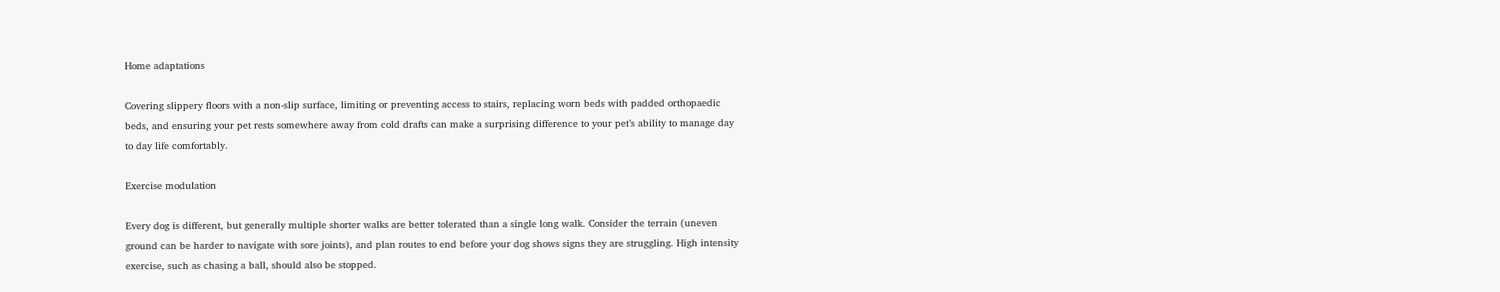Home adaptations

Covering slippery floors with a non-slip surface, limiting or preventing access to stairs, replacing worn beds with padded orthopaedic beds, and ensuring your pet rests somewhere away from cold drafts can make a surprising difference to your pet’s ability to manage day to day life comfortably.

Exercise modulation

Every dog is different, but generally multiple shorter walks are better tolerated than a single long walk. Consider the terrain (uneven ground can be harder to navigate with sore joints), and plan routes to end before your dog shows signs they are struggling. High intensity exercise, such as chasing a ball, should also be stopped.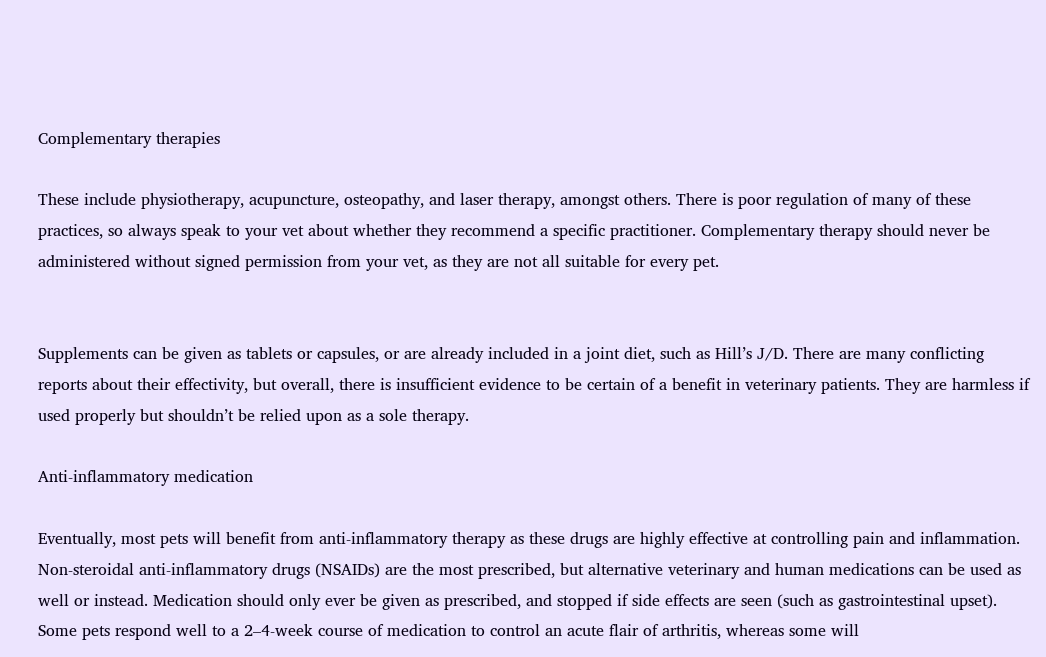Complementary therapies

These include physiotherapy, acupuncture, osteopathy, and laser therapy, amongst others. There is poor regulation of many of these practices, so always speak to your vet about whether they recommend a specific practitioner. Complementary therapy should never be administered without signed permission from your vet, as they are not all suitable for every pet.


Supplements can be given as tablets or capsules, or are already included in a joint diet, such as Hill’s J/D. There are many conflicting reports about their effectivity, but overall, there is insufficient evidence to be certain of a benefit in veterinary patients. They are harmless if used properly but shouldn’t be relied upon as a sole therapy.

Anti-inflammatory medication

Eventually, most pets will benefit from anti-inflammatory therapy as these drugs are highly effective at controlling pain and inflammation. Non-steroidal anti-inflammatory drugs (NSAIDs) are the most prescribed, but alternative veterinary and human medications can be used as well or instead. Medication should only ever be given as prescribed, and stopped if side effects are seen (such as gastrointestinal upset). Some pets respond well to a 2–4-week course of medication to control an acute flair of arthritis, whereas some will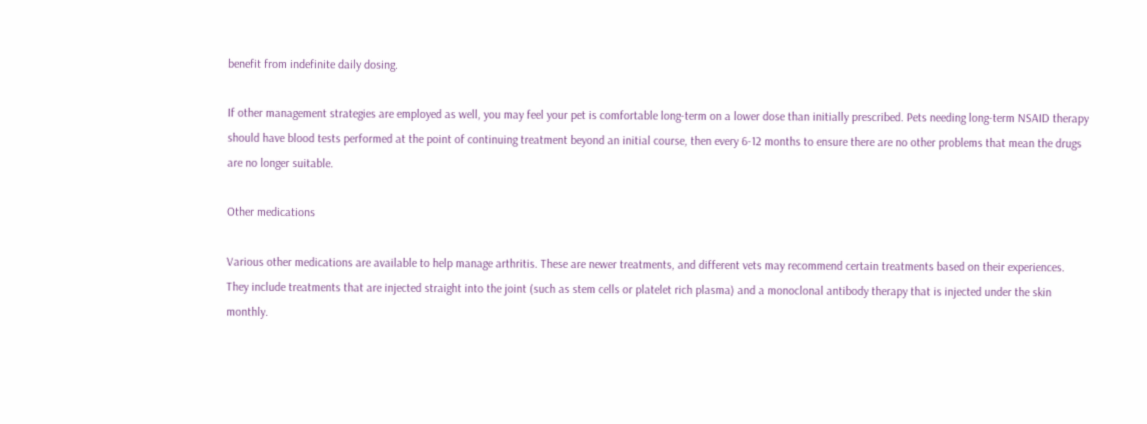benefit from indefinite daily dosing.

If other management strategies are employed as well, you may feel your pet is comfortable long-term on a lower dose than initially prescribed. Pets needing long-term NSAID therapy should have blood tests performed at the point of continuing treatment beyond an initial course, then every 6-12 months to ensure there are no other problems that mean the drugs are no longer suitable.

Other medications

Various other medications are available to help manage arthritis. These are newer treatments, and different vets may recommend certain treatments based on their experiences. They include treatments that are injected straight into the joint (such as stem cells or platelet rich plasma) and a monoclonal antibody therapy that is injected under the skin monthly.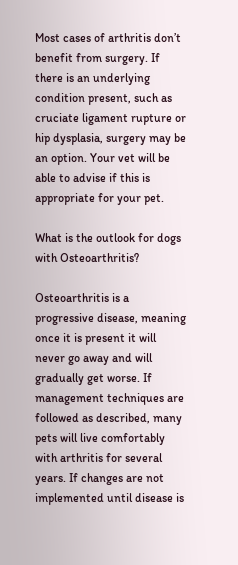Most cases of arthritis don’t benefit from surgery. If there is an underlying condition present, such as cruciate ligament rupture or hip dysplasia, surgery may be an option. Your vet will be able to advise if this is appropriate for your pet.

What is the outlook for dogs with Osteoarthritis?

Osteoarthritis is a progressive disease, meaning once it is present it will never go away and will gradually get worse. If management techniques are followed as described, many pets will live comfortably with arthritis for several years. If changes are not implemented until disease is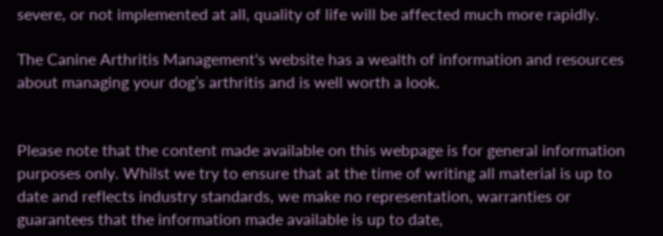severe, or not implemented at all, quality of life will be affected much more rapidly.

The Canine Arthritis Management's website has a wealth of information and resources about managing your dog’s arthritis and is well worth a look.


Please note that the content made available on this webpage is for general information purposes only. Whilst we try to ensure that at the time of writing all material is up to date and reflects industry standards, we make no representation, warranties or guarantees that the information made available is up to date,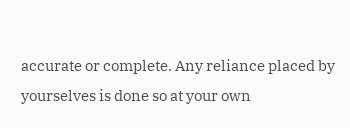accurate or complete. Any reliance placed by yourselves is done so at your own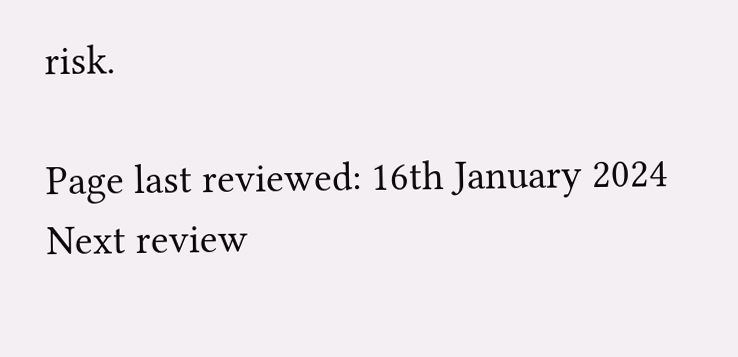risk.

Page last reviewed: 16th January 2024
Next review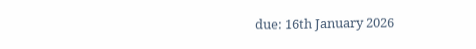due: 16th January 2026